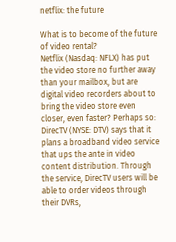netflix: the future

What is to become of the future of video rental?
Netflix (Nasdaq: NFLX) has put the video store no further away than your mailbox, but are digital video recorders about to bring the video store even closer, even faster? Perhaps so: DirecTV (NYSE: DTV) says that it plans a broadband video service that ups the ante in video content distribution. Through the service, DirecTV users will be able to order videos through their DVRs,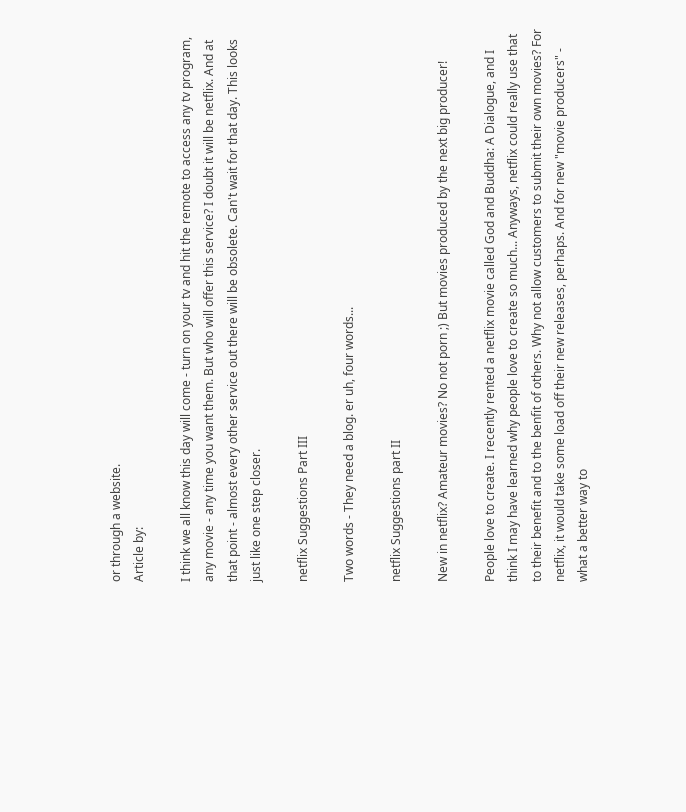or through a website.
Article by:

I think we all know this day will come - turn on your tv and hit the remote to access any tv program, any movie - any time you want them. But who will offer this service? I doubt it will be netflix. And at that point - almost every other service out there will be obsolete. Can't wait for that day. This looks just like one step closer.

netflix Suggestions Part III

Two words - They need a blog. er uh, four words...

netflix Suggestions part II

New in netflix? Amateur movies? No not porn ;) But movies produced by the next big producer!

People love to create. I recently rented a netflix movie called God and Buddha: A Dialogue, and I think I may have learned why people love to create so much... Anyways, netflix could really use that to their benefit and to the benfit of others. Why not allow customers to submit their own movies? For netflix, it would take some load off their new releases, perhaps. And for new "movie producers" - what a better way to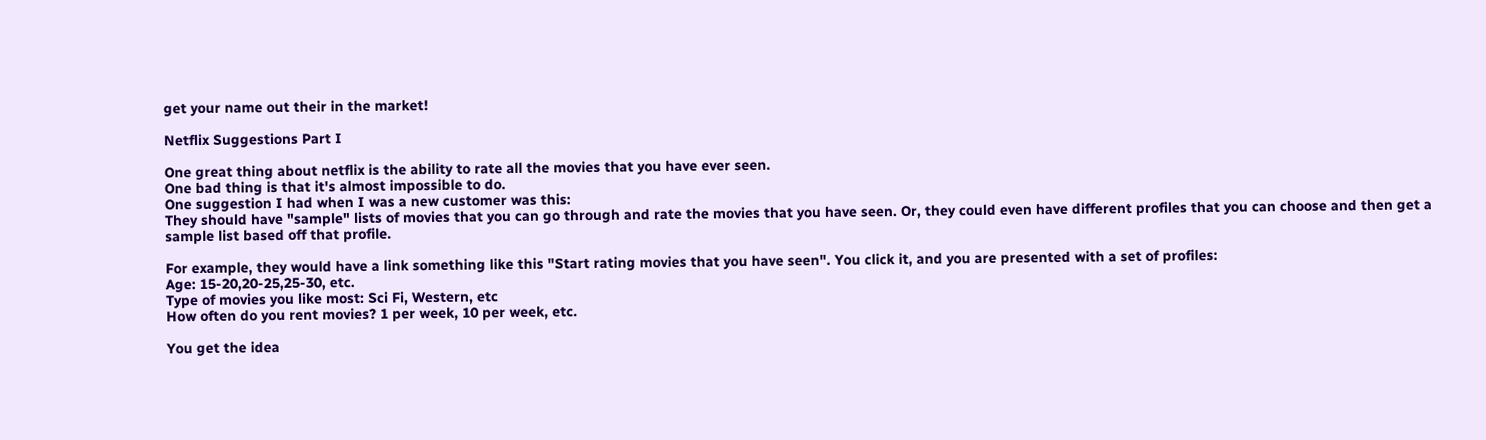get your name out their in the market!

Netflix Suggestions Part I

One great thing about netflix is the ability to rate all the movies that you have ever seen.
One bad thing is that it's almost impossible to do.
One suggestion I had when I was a new customer was this:
They should have "sample" lists of movies that you can go through and rate the movies that you have seen. Or, they could even have different profiles that you can choose and then get a sample list based off that profile.

For example, they would have a link something like this "Start rating movies that you have seen". You click it, and you are presented with a set of profiles:
Age: 15-20,20-25,25-30, etc.
Type of movies you like most: Sci Fi, Western, etc
How often do you rent movies? 1 per week, 10 per week, etc.

You get the idea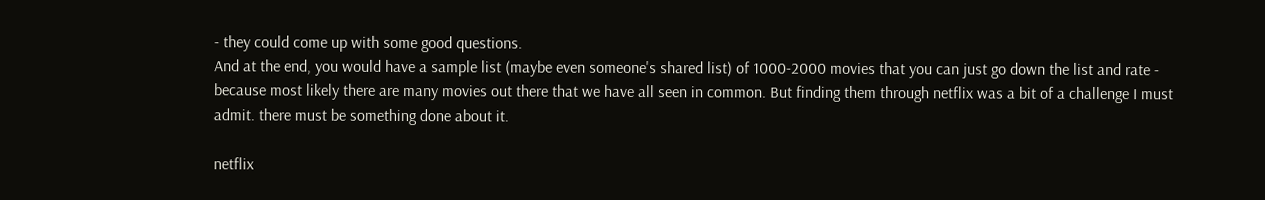- they could come up with some good questions.
And at the end, you would have a sample list (maybe even someone's shared list) of 1000-2000 movies that you can just go down the list and rate - because most likely there are many movies out there that we have all seen in common. But finding them through netflix was a bit of a challenge I must admit. there must be something done about it.

netflix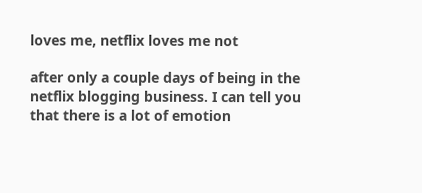loves me, netflix loves me not

after only a couple days of being in the netflix blogging business. I can tell you that there is a lot of emotion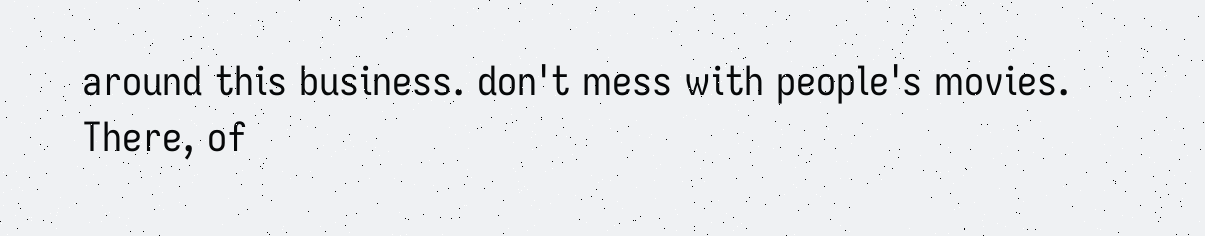around this business. don't mess with people's movies.
There, of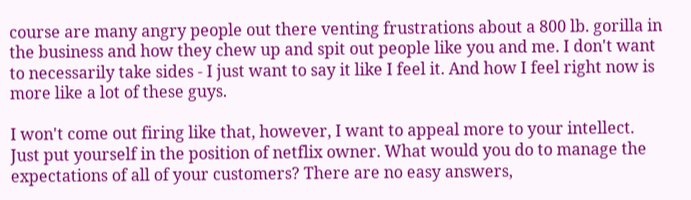course are many angry people out there venting frustrations about a 800 lb. gorilla in the business and how they chew up and spit out people like you and me. I don't want to necessarily take sides - I just want to say it like I feel it. And how I feel right now is more like a lot of these guys.

I won't come out firing like that, however, I want to appeal more to your intellect. Just put yourself in the position of netflix owner. What would you do to manage the expectations of all of your customers? There are no easy answers,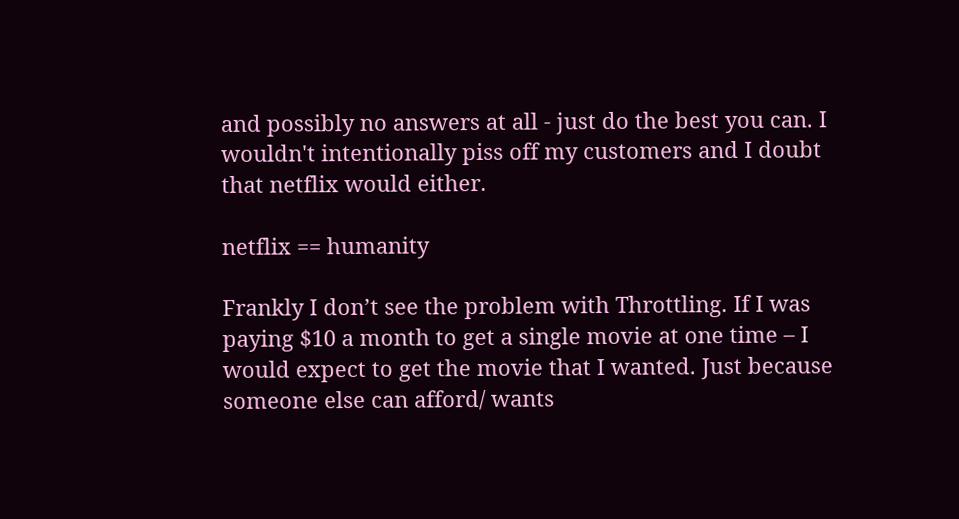and possibly no answers at all - just do the best you can. I wouldn't intentionally piss off my customers and I doubt that netflix would either.

netflix == humanity

Frankly I don’t see the problem with Throttling. If I was paying $10 a month to get a single movie at one time – I would expect to get the movie that I wanted. Just because someone else can afford/ wants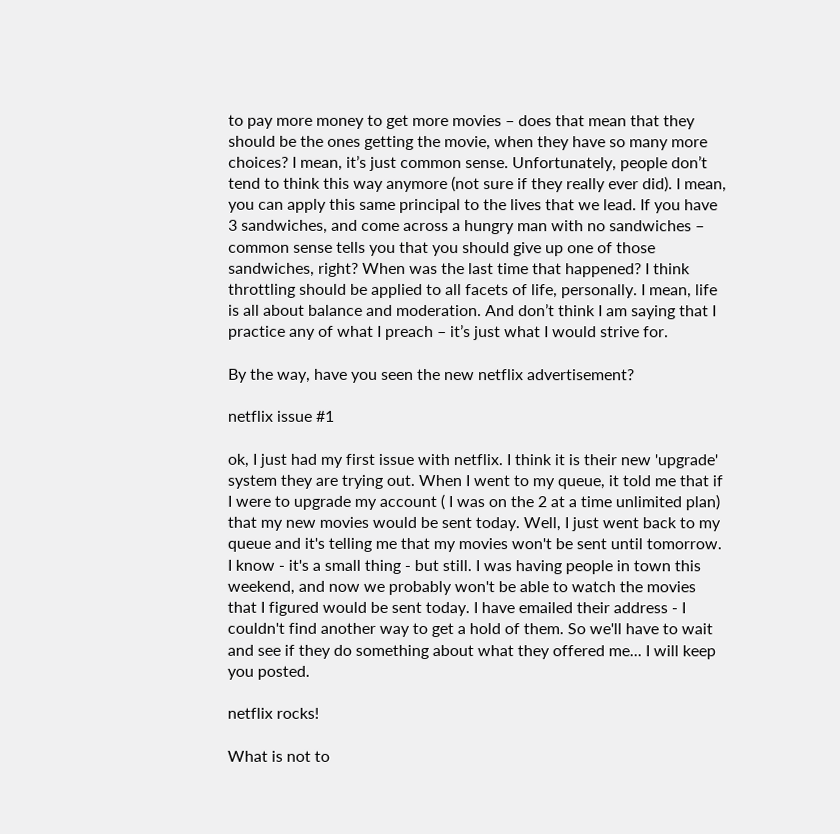to pay more money to get more movies – does that mean that they should be the ones getting the movie, when they have so many more choices? I mean, it’s just common sense. Unfortunately, people don’t tend to think this way anymore (not sure if they really ever did). I mean, you can apply this same principal to the lives that we lead. If you have 3 sandwiches, and come across a hungry man with no sandwiches – common sense tells you that you should give up one of those sandwiches, right? When was the last time that happened? I think throttling should be applied to all facets of life, personally. I mean, life is all about balance and moderation. And don’t think I am saying that I practice any of what I preach – it’s just what I would strive for.

By the way, have you seen the new netflix advertisement?

netflix issue #1

ok, I just had my first issue with netflix. I think it is their new 'upgrade' system they are trying out. When I went to my queue, it told me that if I were to upgrade my account ( I was on the 2 at a time unlimited plan) that my new movies would be sent today. Well, I just went back to my queue and it's telling me that my movies won't be sent until tomorrow. I know - it's a small thing - but still. I was having people in town this weekend, and now we probably won't be able to watch the movies that I figured would be sent today. I have emailed their address - I couldn't find another way to get a hold of them. So we'll have to wait and see if they do something about what they offered me... I will keep you posted.

netflix rocks!

What is not to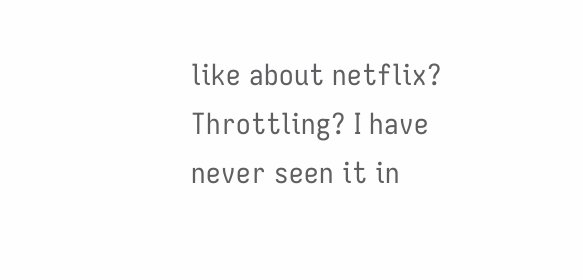like about netflix? Throttling? I have never seen it in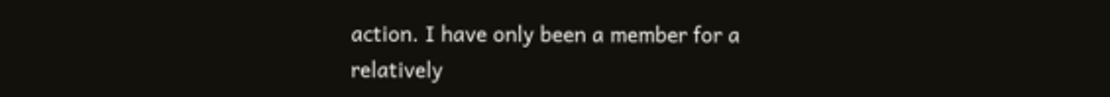action. I have only been a member for a relatively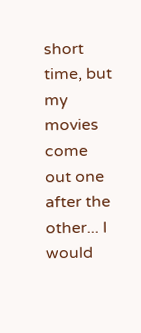short time, but my movies come out one after the other... I would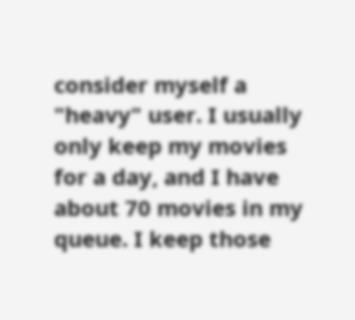consider myself a "heavy" user. I usually only keep my movies for a day, and I have about 70 movies in my queue. I keep those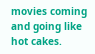movies coming and going like hot cakes.